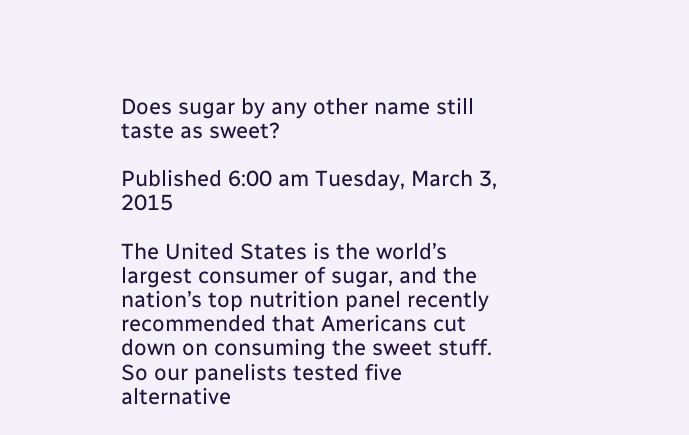Does sugar by any other name still taste as sweet?

Published 6:00 am Tuesday, March 3, 2015

The United States is the world’s largest consumer of sugar, and the nation’s top nutrition panel recently recommended that Americans cut down on consuming the sweet stuff. So our panelists tested five alternative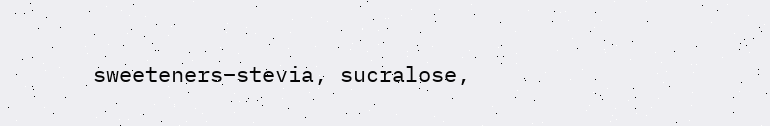sweeteners–stevia, sucralose,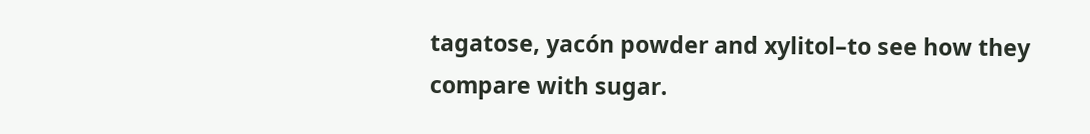tagatose, yacón powder and xylitol–to see how they compare with sugar.